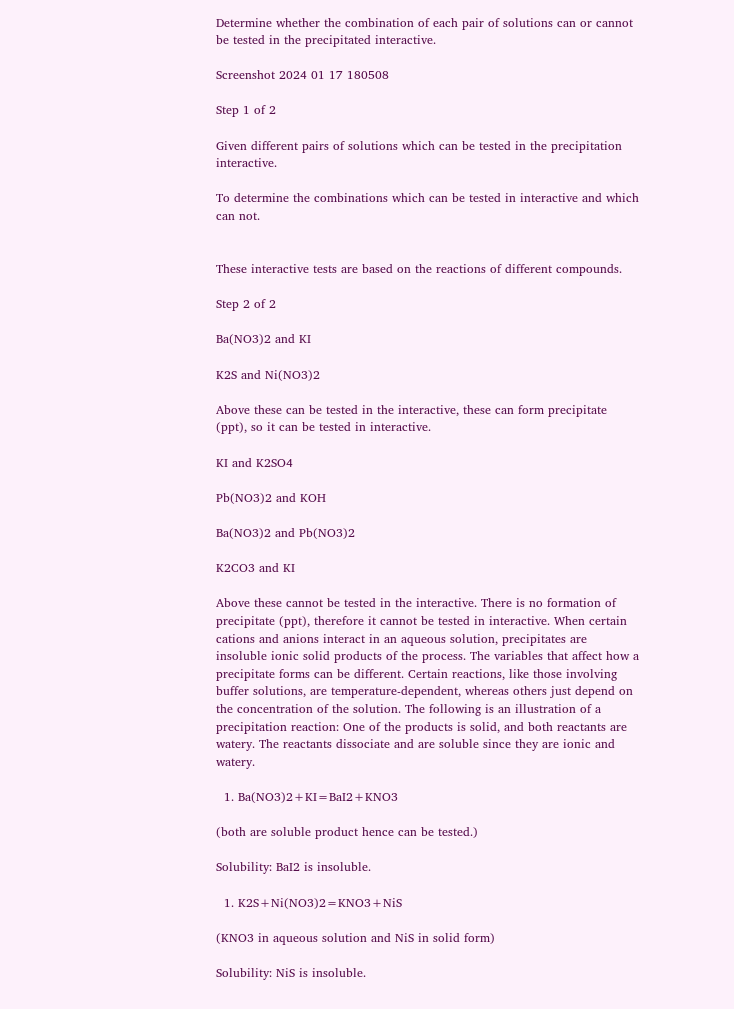Determine whether the combination of each pair of solutions can or cannot be tested in the precipitated interactive.

Screenshot 2024 01 17 180508

Step 1 of 2

Given different pairs of solutions which can be tested in the precipitation interactive.

To determine the combinations which can be tested in interactive and which can not.


These interactive tests are based on the reactions of different compounds.

Step 2 of 2

Ba(NO3)2 and KI

K2S and Ni(NO3)2

Above these can be tested in the interactive, these can form precipitate (ppt), so it can be tested in interactive.

KI and K2SO4

Pb(NO3)2 and KOH

Ba(NO3)2 and Pb(NO3)2

K2CO3 and KI

Above these cannot be tested in the interactive. There is no formation of precipitate (ppt), therefore it cannot be tested in interactive. When certain cations and anions interact in an aqueous solution, precipitates are insoluble ionic solid products of the process. The variables that affect how a precipitate forms can be different. Certain reactions, like those involving buffer solutions, are temperature-dependent, whereas others just depend on the concentration of the solution. The following is an illustration of a precipitation reaction: One of the products is solid, and both reactants are watery. The reactants dissociate and are soluble since they are ionic and watery.

  1. Ba(NO3)2+KI=BaI2+KNO3

(both are soluble product hence can be tested.)

Solubility: BaI2 is insoluble.

  1. K2S+Ni(NO3)2=KNO3+NiS

(KNO3 in aqueous solution and NiS in solid form)

Solubility: NiS is insoluble.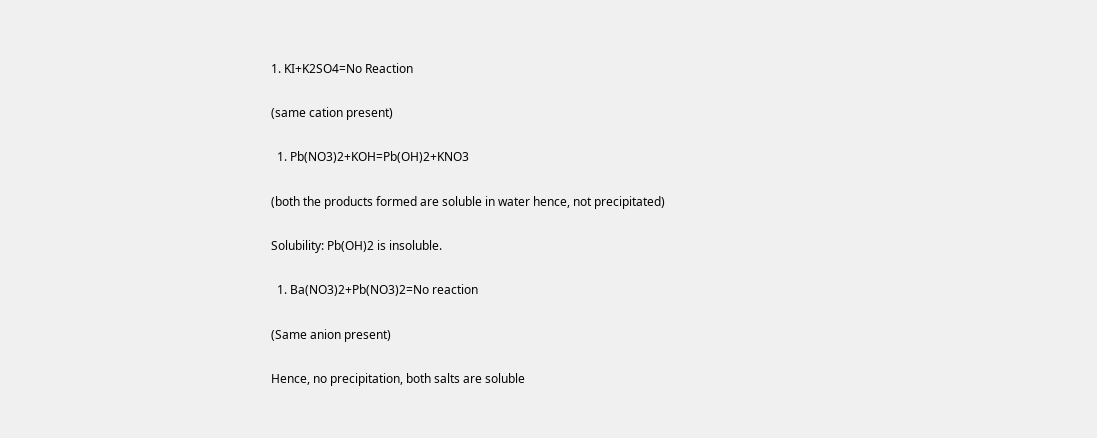1. KI+K2SO4=No Reaction

(same cation present)

  1. Pb(NO3)2+KOH=Pb(OH)2+KNO3

(both the products formed are soluble in water hence, not precipitated)

Solubility: Pb(OH)2 is insoluble.

  1. Ba(NO3)2+Pb(NO3)2=No reaction

(Same anion present)

Hence, no precipitation, both salts are soluble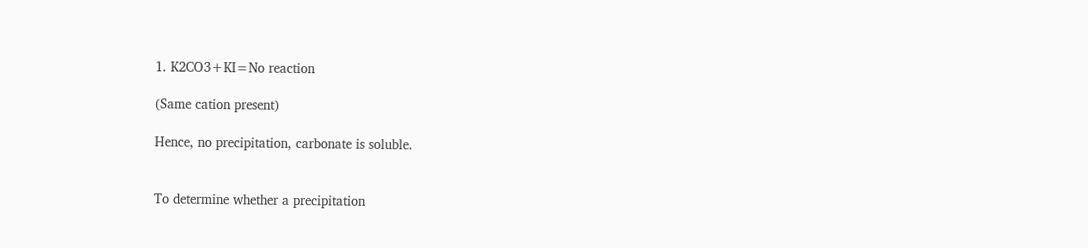1. K2CO3+KI=No reaction

(Same cation present)

Hence, no precipitation, carbonate is soluble.


To determine whether a precipitation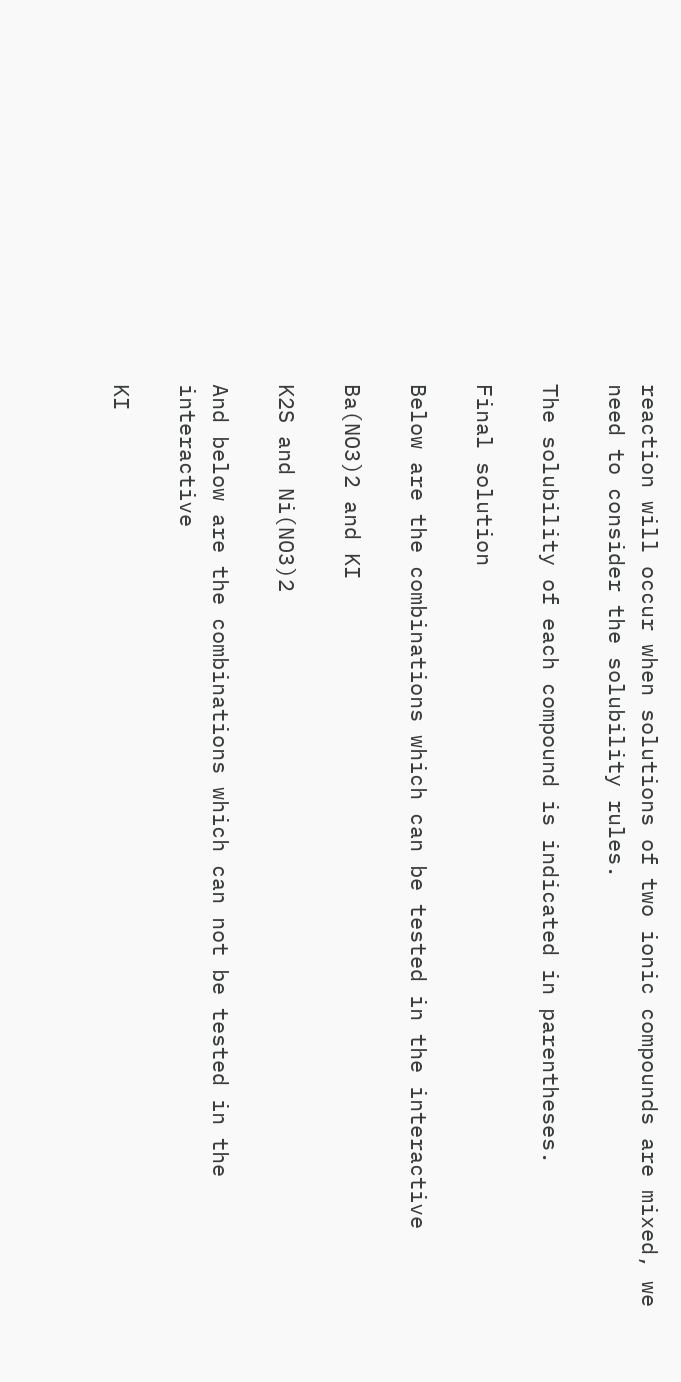reaction will occur when solutions of two ionic compounds are mixed, we need to consider the solubility rules.

The solubility of each compound is indicated in parentheses.

Final solution

Below are the combinations which can be tested in the interactive

Ba(NO3)2 and KI

K2S and Ni(NO3)2

And below are the combinations which can not be tested in the interactive

KI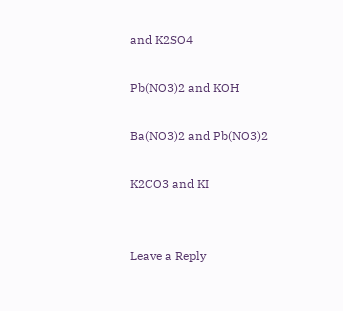and K2SO4

Pb(NO3)2 and KOH

Ba(NO3)2 and Pb(NO3)2

K2CO3 and KI


Leave a Reply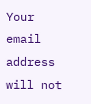Your email address will not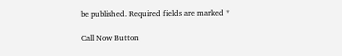be published. Required fields are marked *

Call Now Button